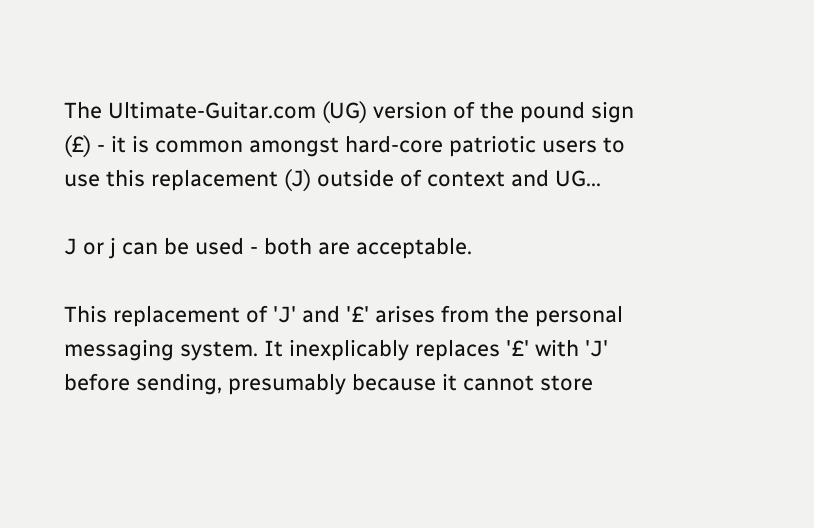The Ultimate-Guitar.com (UG) version of the pound sign (£) - it is common amongst hard-core patriotic users to use this replacement (J) outside of context and UG...

J or j can be used - both are acceptable.

This replacement of 'J' and '£' arises from the personal messaging system. It inexplicably replaces '£' with 'J' before sending, presumably because it cannot store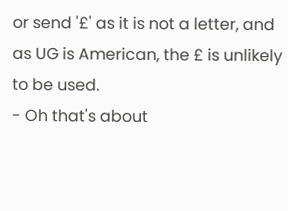or send '£' as it is not a letter, and as UG is American, the £ is unlikely to be used.
- Oh that's about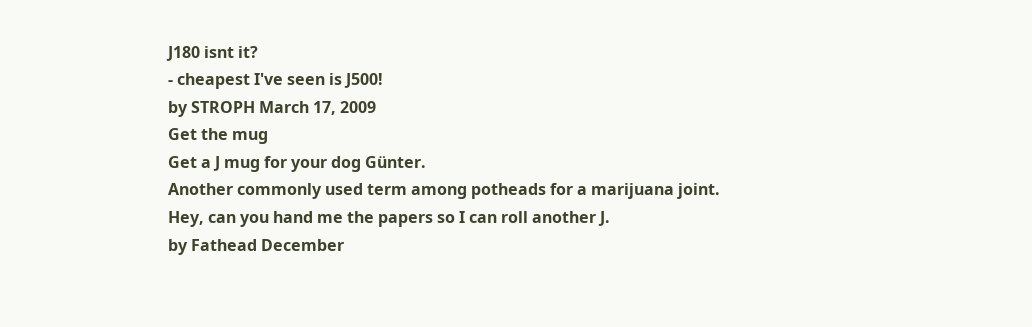J180 isnt it?
- cheapest I've seen is J500!
by STROPH March 17, 2009
Get the mug
Get a J mug for your dog Günter.
Another commonly used term among potheads for a marijuana joint.
Hey, can you hand me the papers so I can roll another J.
by Fathead December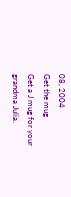08, 2004
Get the mug
Get a J mug for your grandma Julia.